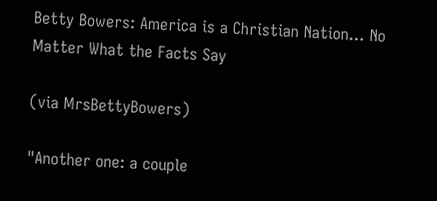Betty Bowers: America is a Christian Nation… No Matter What the Facts Say

(via MrsBettyBowers)

"Another one: a couple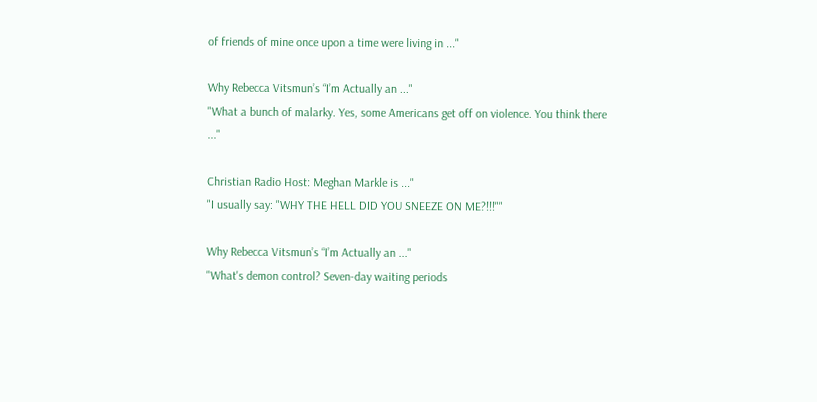of friends of mine once upon a time were living in ..."

Why Rebecca Vitsmun’s “I’m Actually an ..."
"What a bunch of malarky. Yes, some Americans get off on violence. You think there ..."

Christian Radio Host: Meghan Markle is ..."
"I usually say: "WHY THE HELL DID YOU SNEEZE ON ME?!!!""

Why Rebecca Vitsmun’s “I’m Actually an ..."
"What's demon control? Seven-day waiting periods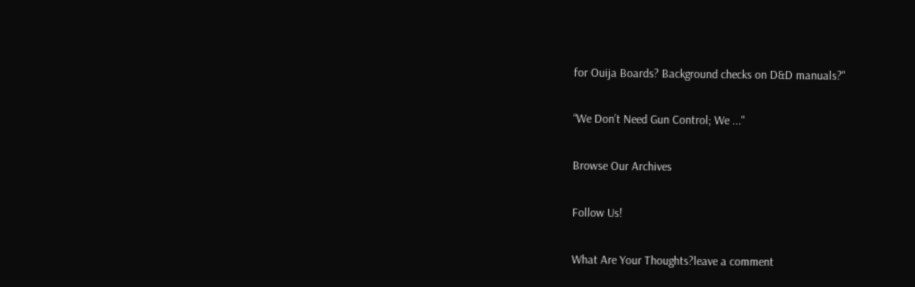for Ouija Boards? Background checks on D&D manuals?"

“We Don’t Need Gun Control; We ..."

Browse Our Archives

Follow Us!

What Are Your Thoughts?leave a comment